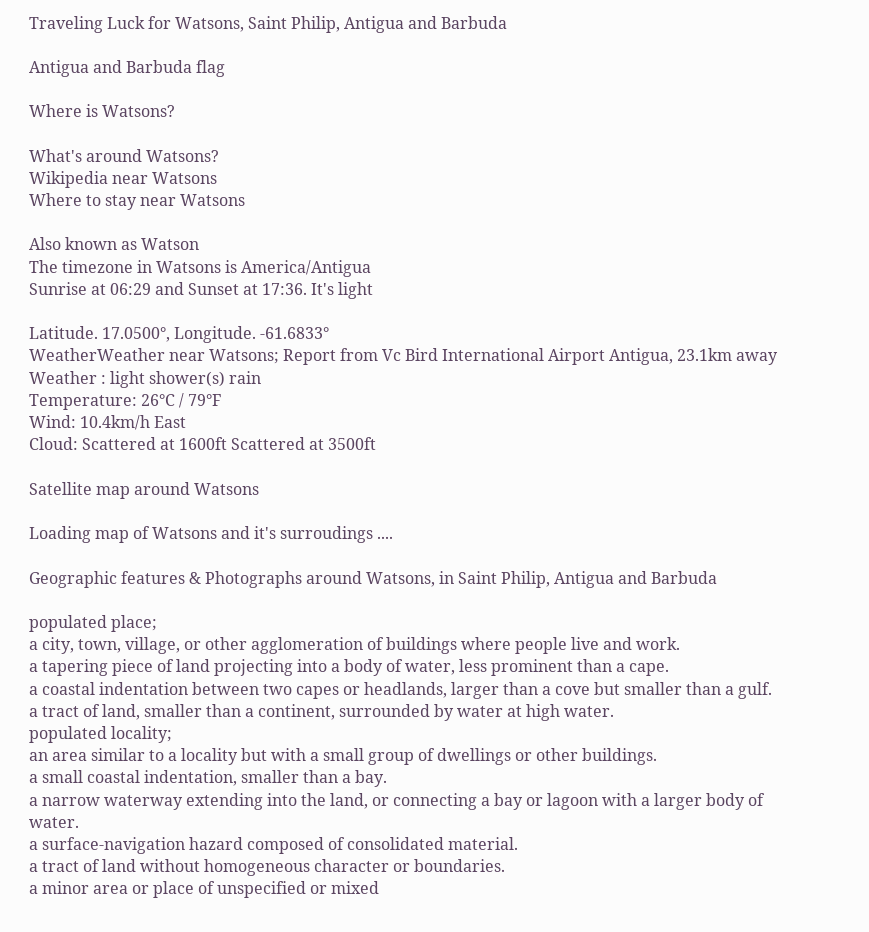Traveling Luck for Watsons, Saint Philip, Antigua and Barbuda

Antigua and Barbuda flag

Where is Watsons?

What's around Watsons?
Wikipedia near Watsons
Where to stay near Watsons

Also known as Watson
The timezone in Watsons is America/Antigua
Sunrise at 06:29 and Sunset at 17:36. It's light

Latitude. 17.0500°, Longitude. -61.6833°
WeatherWeather near Watsons; Report from Vc Bird International Airport Antigua, 23.1km away
Weather : light shower(s) rain
Temperature: 26°C / 79°F
Wind: 10.4km/h East
Cloud: Scattered at 1600ft Scattered at 3500ft

Satellite map around Watsons

Loading map of Watsons and it's surroudings ....

Geographic features & Photographs around Watsons, in Saint Philip, Antigua and Barbuda

populated place;
a city, town, village, or other agglomeration of buildings where people live and work.
a tapering piece of land projecting into a body of water, less prominent than a cape.
a coastal indentation between two capes or headlands, larger than a cove but smaller than a gulf.
a tract of land, smaller than a continent, surrounded by water at high water.
populated locality;
an area similar to a locality but with a small group of dwellings or other buildings.
a small coastal indentation, smaller than a bay.
a narrow waterway extending into the land, or connecting a bay or lagoon with a larger body of water.
a surface-navigation hazard composed of consolidated material.
a tract of land without homogeneous character or boundaries.
a minor area or place of unspecified or mixed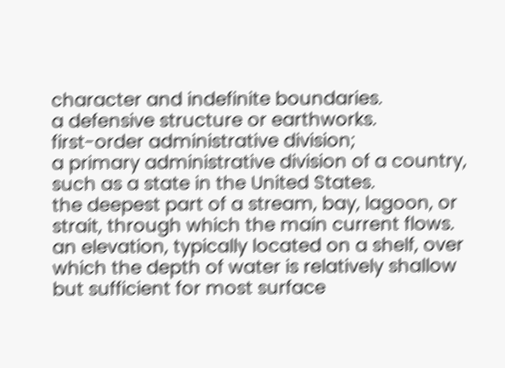character and indefinite boundaries.
a defensive structure or earthworks.
first-order administrative division;
a primary administrative division of a country, such as a state in the United States.
the deepest part of a stream, bay, lagoon, or strait, through which the main current flows.
an elevation, typically located on a shelf, over which the depth of water is relatively shallow but sufficient for most surface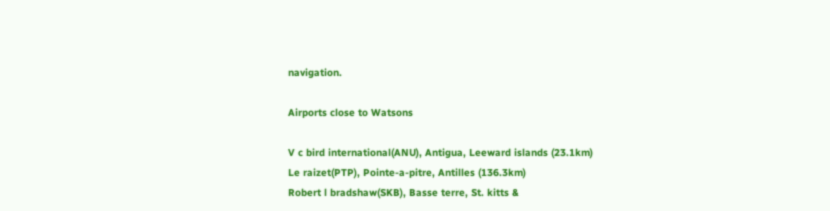navigation.

Airports close to Watsons

V c bird international(ANU), Antigua, Leeward islands (23.1km)
Le raizet(PTP), Pointe-a-pitre, Antilles (136.3km)
Robert l bradshaw(SKB), Basse terre, St. kitts &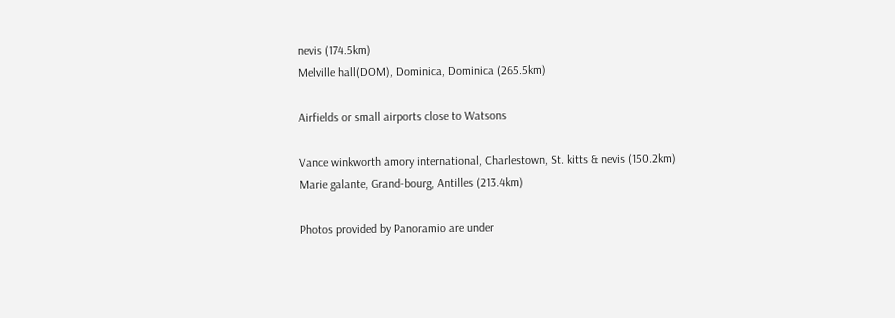nevis (174.5km)
Melville hall(DOM), Dominica, Dominica (265.5km)

Airfields or small airports close to Watsons

Vance winkworth amory international, Charlestown, St. kitts & nevis (150.2km)
Marie galante, Grand-bourg, Antilles (213.4km)

Photos provided by Panoramio are under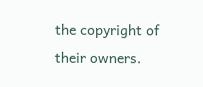the copyright of their owners.